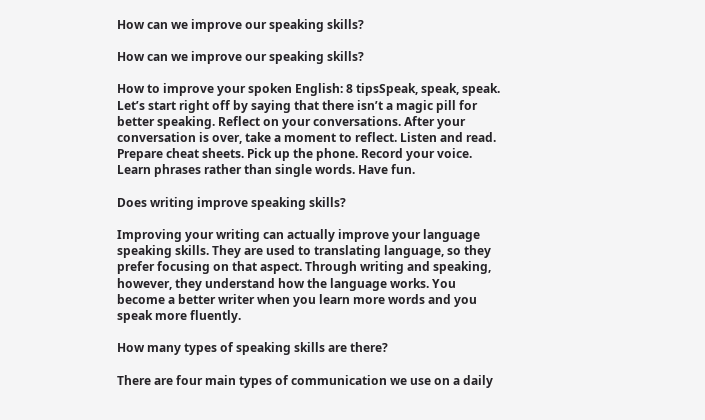How can we improve our speaking skills?

How can we improve our speaking skills?

How to improve your spoken English: 8 tipsSpeak, speak, speak. Let’s start right off by saying that there isn’t a magic pill for better speaking. Reflect on your conversations. After your conversation is over, take a moment to reflect. Listen and read. Prepare cheat sheets. Pick up the phone. Record your voice. Learn phrases rather than single words. Have fun.

Does writing improve speaking skills?

Improving your writing can actually improve your language speaking skills. They are used to translating language, so they prefer focusing on that aspect. Through writing and speaking, however, they understand how the language works. You become a better writer when you learn more words and you speak more fluently.

How many types of speaking skills are there?

There are four main types of communication we use on a daily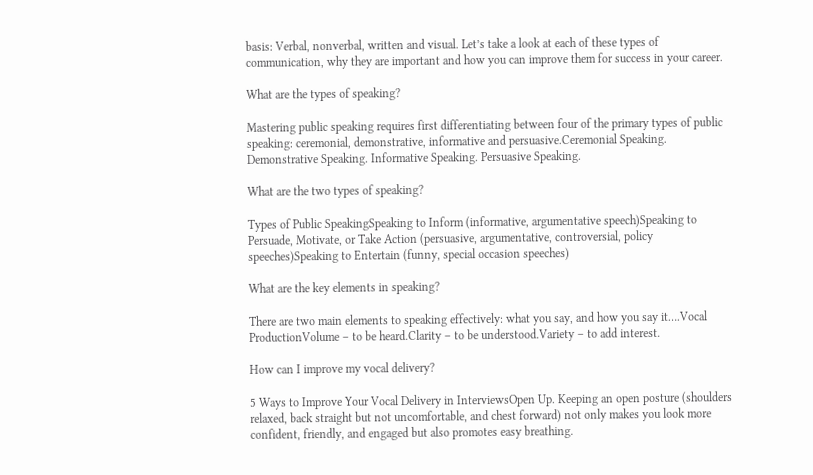basis: Verbal, nonverbal, written and visual. Let’s take a look at each of these types of communication, why they are important and how you can improve them for success in your career.

What are the types of speaking?

Mastering public speaking requires first differentiating between four of the primary types of public speaking: ceremonial, demonstrative, informative and persuasive.Ceremonial Speaking. Demonstrative Speaking. Informative Speaking. Persuasive Speaking.

What are the two types of speaking?

Types of Public SpeakingSpeaking to Inform (informative, argumentative speech)Speaking to Persuade, Motivate, or Take Action (persuasive, argumentative, controversial, policy speeches)Speaking to Entertain (funny, special occasion speeches)

What are the key elements in speaking?

There are two main elements to speaking effectively: what you say, and how you say it….Vocal ProductionVolume – to be heard.Clarity – to be understood.Variety – to add interest.

How can I improve my vocal delivery?

5 Ways to Improve Your Vocal Delivery in InterviewsOpen Up. Keeping an open posture (shoulders relaxed, back straight but not uncomfortable, and chest forward) not only makes you look more confident, friendly, and engaged but also promotes easy breathing.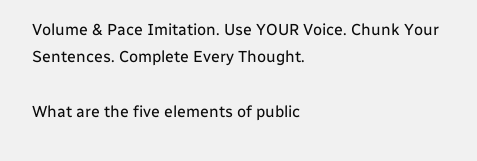Volume & Pace Imitation. Use YOUR Voice. Chunk Your Sentences. Complete Every Thought.

What are the five elements of public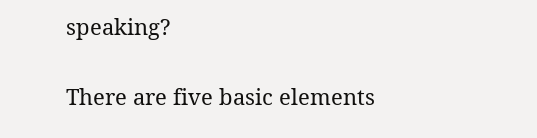speaking?

There are five basic elements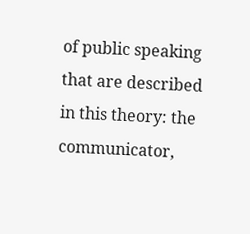of public speaking that are described in this theory: the communicator,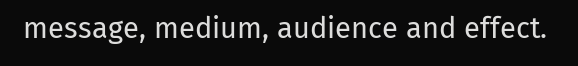message, medium, audience and effect.